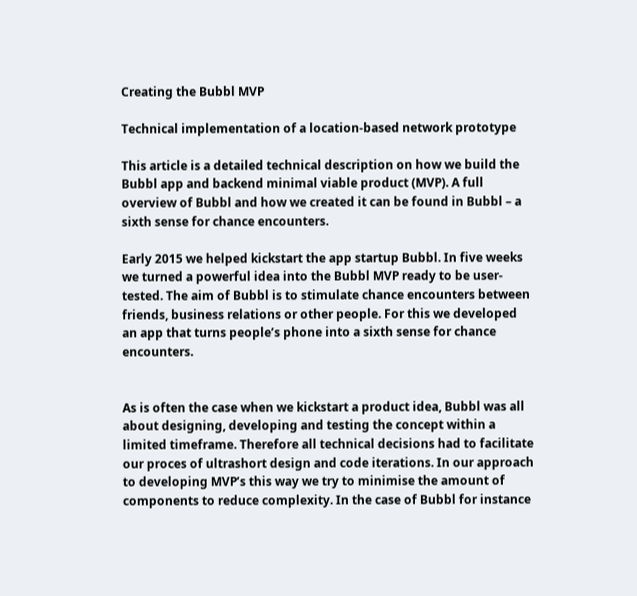Creating the Bubbl MVP

Technical implementation of a location-based network prototype

This article is a detailed technical description on how we build the Bubbl app and backend minimal viable product (MVP). A full overview of Bubbl and how we created it can be found in Bubbl – a sixth sense for chance encounters.

Early 2015 we helped kickstart the app startup Bubbl. In five weeks we turned a powerful idea into the Bubbl MVP ready to be user-tested. The aim of Bubbl is to stimulate chance encounters between friends, business relations or other people. For this we developed an app that turns people’s phone into a sixth sense for chance encounters.


As is often the case when we kickstart a product idea, Bubbl was all about designing, developing and testing the concept within a limited timeframe. Therefore all technical decisions had to facilitate our proces of ultrashort design and code iterations. In our approach to developing MVP’s this way we try to minimise the amount of components to reduce complexity. In the case of Bubbl for instance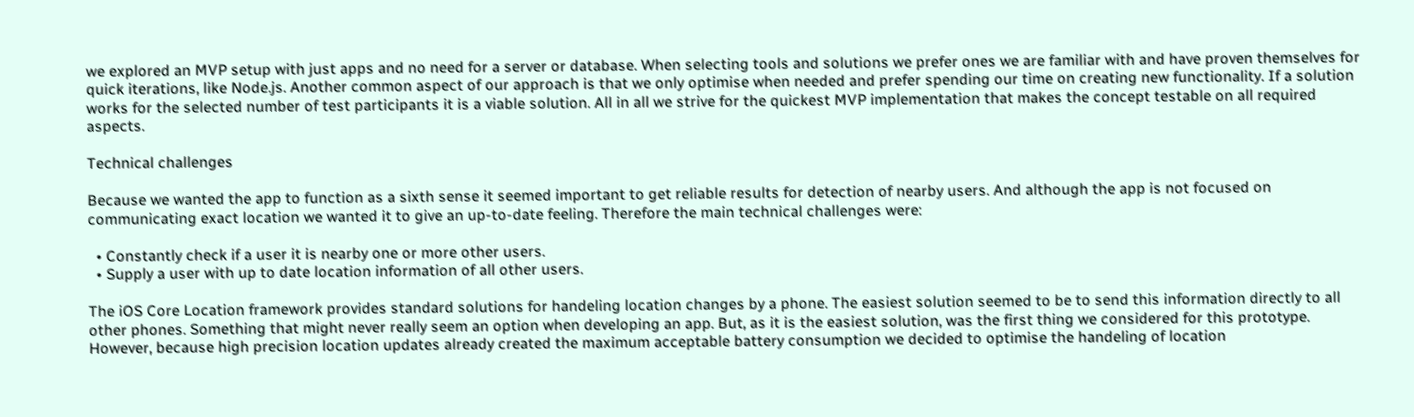we explored an MVP setup with just apps and no need for a server or database. When selecting tools and solutions we prefer ones we are familiar with and have proven themselves for quick iterations, like Node.js. Another common aspect of our approach is that we only optimise when needed and prefer spending our time on creating new functionality. If a solution works for the selected number of test participants it is a viable solution. All in all we strive for the quickest MVP implementation that makes the concept testable on all required aspects.

Technical challenges

Because we wanted the app to function as a sixth sense it seemed important to get reliable results for detection of nearby users. And although the app is not focused on communicating exact location we wanted it to give an up-to-date feeling. Therefore the main technical challenges were:

  • Constantly check if a user it is nearby one or more other users.
  • Supply a user with up to date location information of all other users.

The iOS Core Location framework provides standard solutions for handeling location changes by a phone. The easiest solution seemed to be to send this information directly to all other phones. Something that might never really seem an option when developing an app. But, as it is the easiest solution, was the first thing we considered for this prototype. However, because high precision location updates already created the maximum acceptable battery consumption we decided to optimise the handeling of location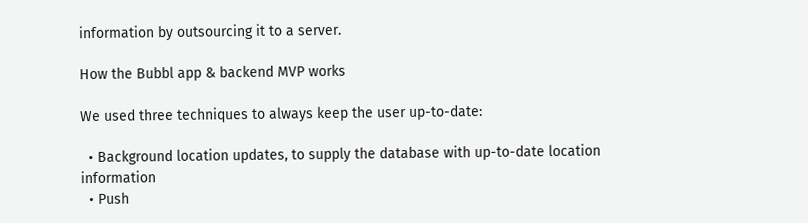information by outsourcing it to a server.

How the Bubbl app & backend MVP works

We used three techniques to always keep the user up-to-date:

  • Background location updates, to supply the database with up-to-date location information
  • Push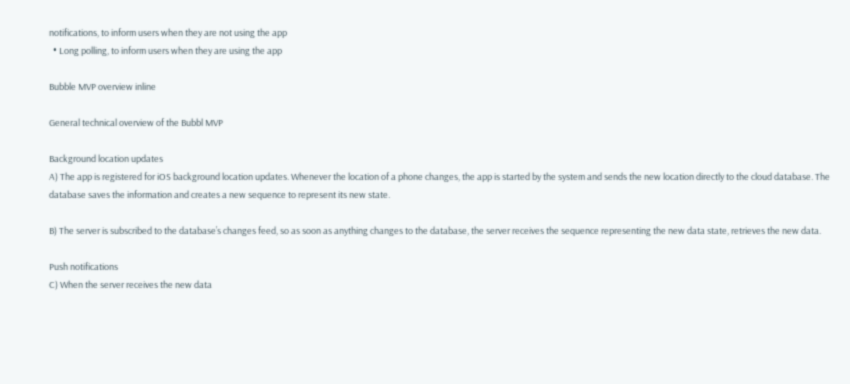notifications, to inform users when they are not using the app
  • Long polling, to inform users when they are using the app

Bubble MVP overview inline

General technical overview of the Bubbl MVP

Background location updates
A) The app is registered for iOS background location updates. Whenever the location of a phone changes, the app is started by the system and sends the new location directly to the cloud database. The database saves the information and creates a new sequence to represent its new state.

B) The server is subscribed to the database’s changes feed, so as soon as anything changes to the database, the server receives the sequence representing the new data state, retrieves the new data.

Push notifications
C) When the server receives the new data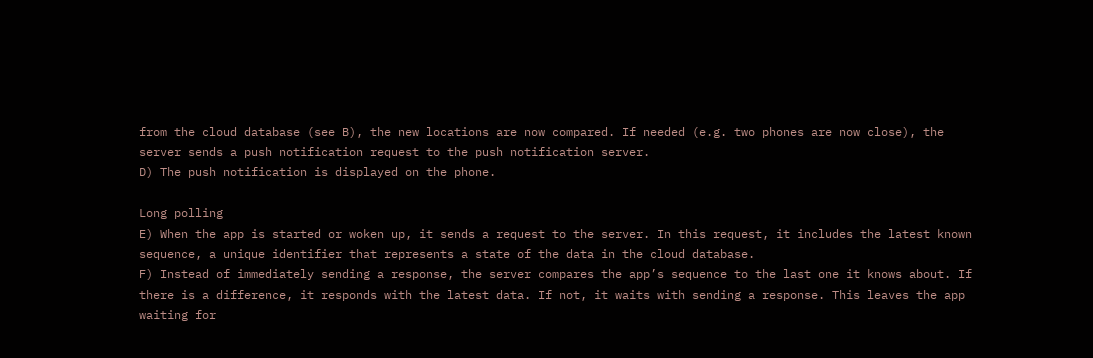from the cloud database (see B), the new locations are now compared. If needed (e.g. two phones are now close), the server sends a push notification request to the push notification server.
D) The push notification is displayed on the phone.

Long polling
E) When the app is started or woken up, it sends a request to the server. In this request, it includes the latest known sequence, a unique identifier that represents a state of the data in the cloud database.
F) Instead of immediately sending a response, the server compares the app’s sequence to the last one it knows about. If there is a difference, it responds with the latest data. If not, it waits with sending a response. This leaves the app waiting for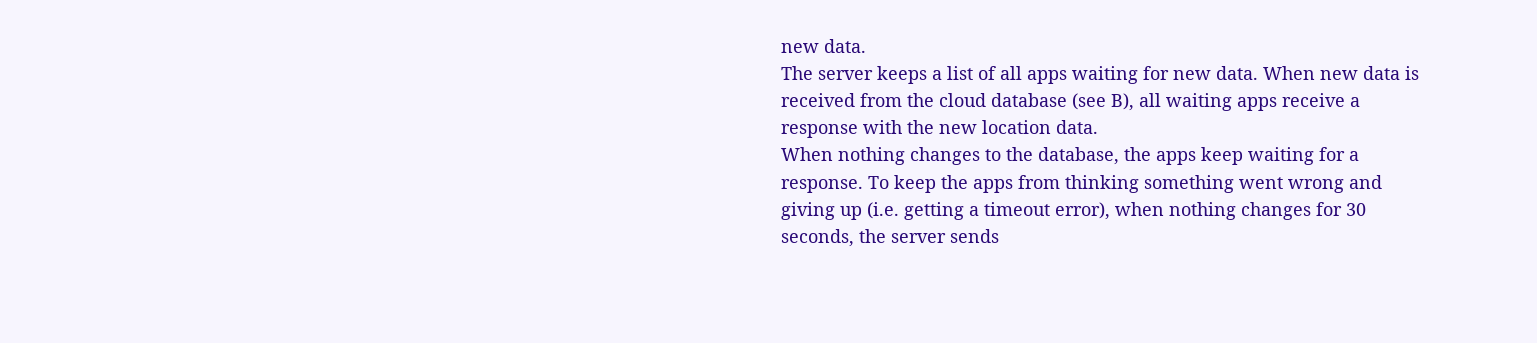new data.
The server keeps a list of all apps waiting for new data. When new data is received from the cloud database (see B), all waiting apps receive a response with the new location data.
When nothing changes to the database, the apps keep waiting for a response. To keep the apps from thinking something went wrong and giving up (i.e. getting a timeout error), when nothing changes for 30 seconds, the server sends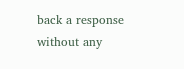back a response without any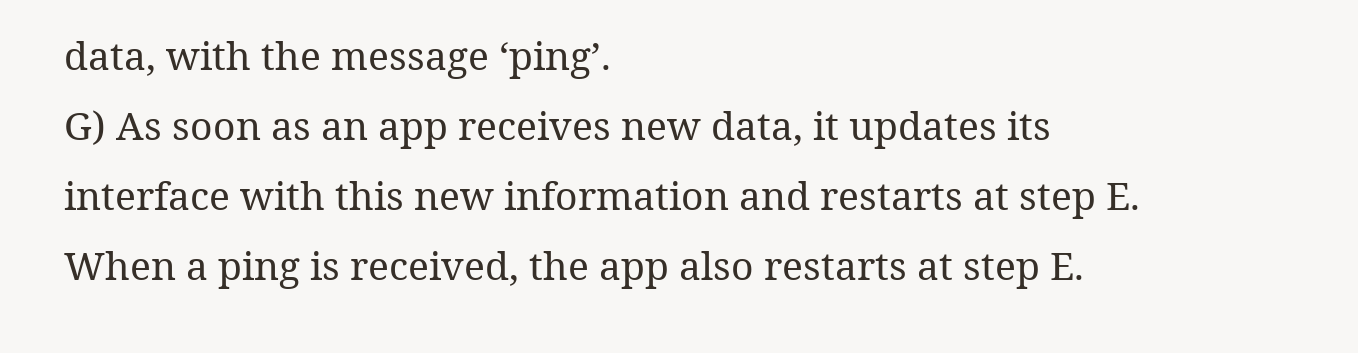data, with the message ‘ping’.
G) As soon as an app receives new data, it updates its interface with this new information and restarts at step E. When a ping is received, the app also restarts at step E.